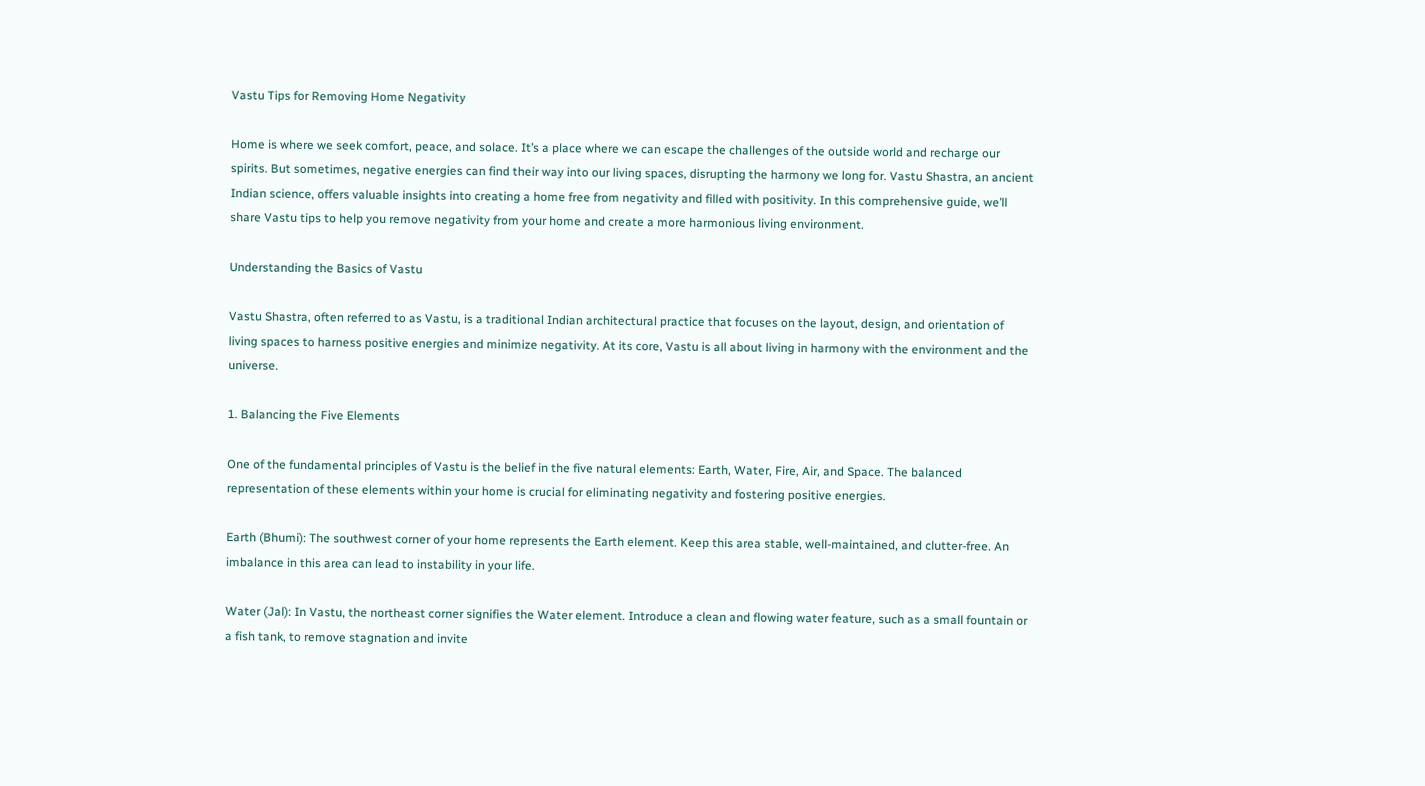Vastu Tips for Removing Home Negativity

Home is where we seek comfort, peace, and solace. It’s a place where we can escape the challenges of the outside world and recharge our spirits. But sometimes, negative energies can find their way into our living spaces, disrupting the harmony we long for. Vastu Shastra, an ancient Indian science, offers valuable insights into creating a home free from negativity and filled with positivity. In this comprehensive guide, we’ll share Vastu tips to help you remove negativity from your home and create a more harmonious living environment.

Understanding the Basics of Vastu

Vastu Shastra, often referred to as Vastu, is a traditional Indian architectural practice that focuses on the layout, design, and orientation of living spaces to harness positive energies and minimize negativity. At its core, Vastu is all about living in harmony with the environment and the universe.

1. Balancing the Five Elements

One of the fundamental principles of Vastu is the belief in the five natural elements: Earth, Water, Fire, Air, and Space. The balanced representation of these elements within your home is crucial for eliminating negativity and fostering positive energies.

Earth (Bhumi): The southwest corner of your home represents the Earth element. Keep this area stable, well-maintained, and clutter-free. An imbalance in this area can lead to instability in your life.

Water (Jal): In Vastu, the northeast corner signifies the Water element. Introduce a clean and flowing water feature, such as a small fountain or a fish tank, to remove stagnation and invite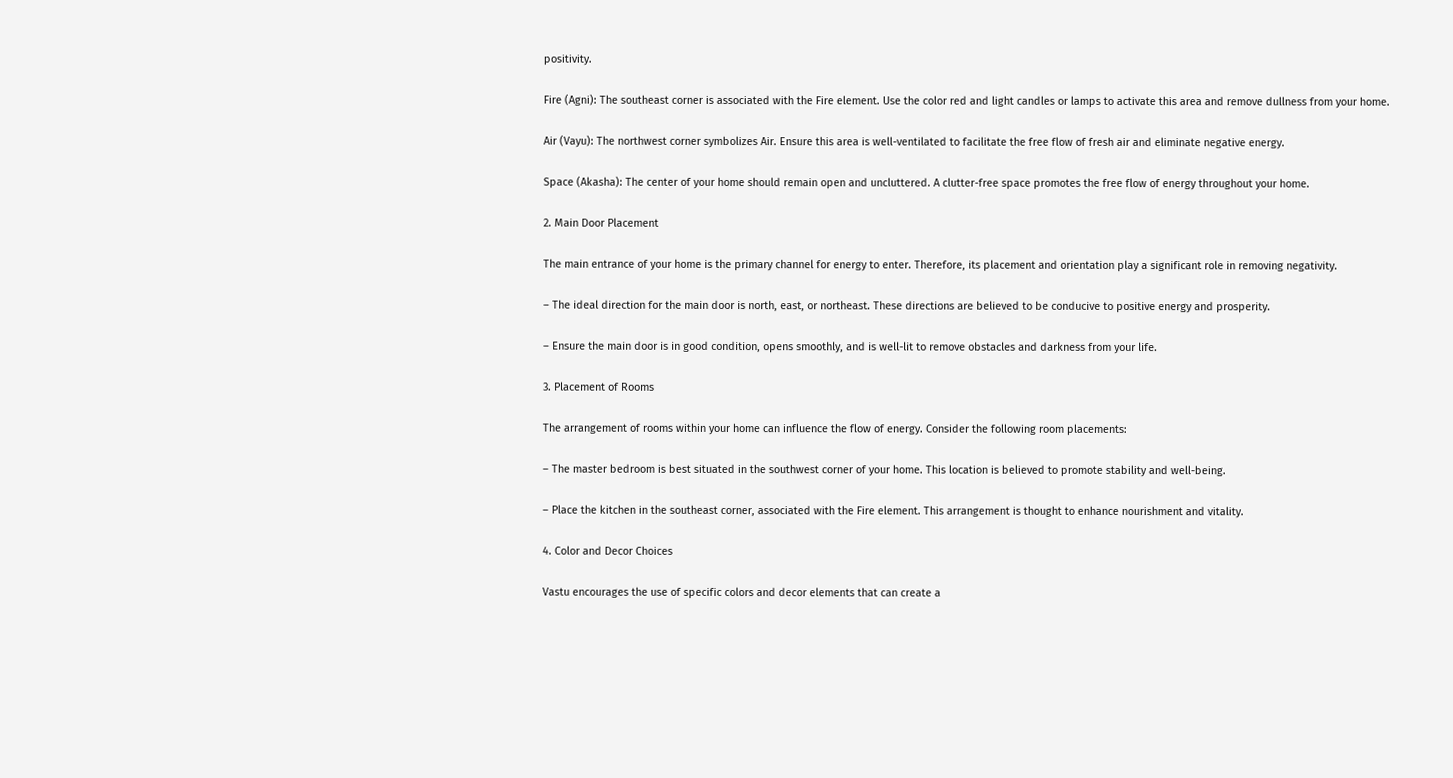positivity.

Fire (Agni): The southeast corner is associated with the Fire element. Use the color red and light candles or lamps to activate this area and remove dullness from your home.

Air (Vayu): The northwest corner symbolizes Air. Ensure this area is well-ventilated to facilitate the free flow of fresh air and eliminate negative energy.

Space (Akasha): The center of your home should remain open and uncluttered. A clutter-free space promotes the free flow of energy throughout your home.

2. Main Door Placement

The main entrance of your home is the primary channel for energy to enter. Therefore, its placement and orientation play a significant role in removing negativity.

– The ideal direction for the main door is north, east, or northeast. These directions are believed to be conducive to positive energy and prosperity.

– Ensure the main door is in good condition, opens smoothly, and is well-lit to remove obstacles and darkness from your life.

3. Placement of Rooms

The arrangement of rooms within your home can influence the flow of energy. Consider the following room placements:

– The master bedroom is best situated in the southwest corner of your home. This location is believed to promote stability and well-being.

– Place the kitchen in the southeast corner, associated with the Fire element. This arrangement is thought to enhance nourishment and vitality.

4. Color and Decor Choices

Vastu encourages the use of specific colors and decor elements that can create a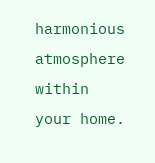harmonious atmosphere within your home.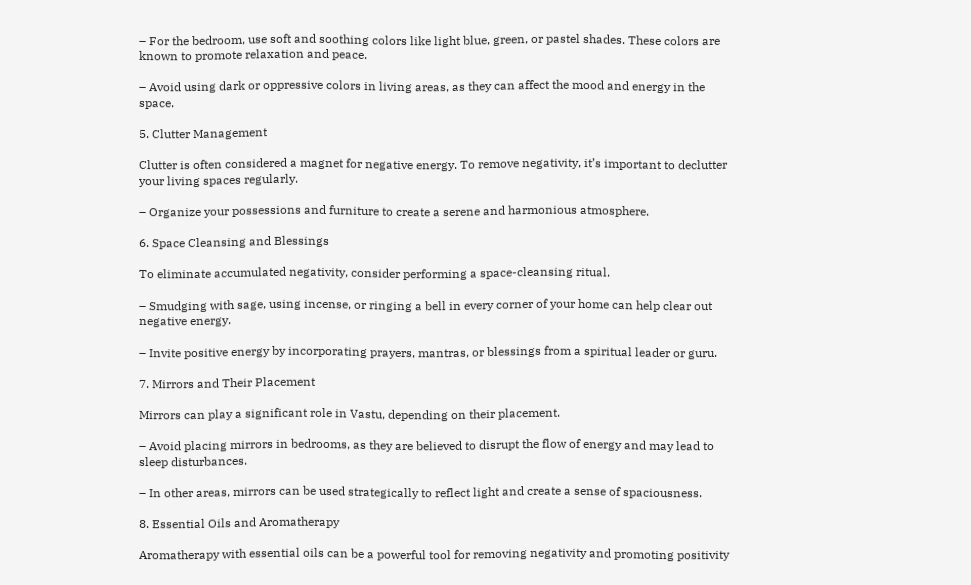– For the bedroom, use soft and soothing colors like light blue, green, or pastel shades. These colors are known to promote relaxation and peace.

– Avoid using dark or oppressive colors in living areas, as they can affect the mood and energy in the space.

5. Clutter Management

Clutter is often considered a magnet for negative energy. To remove negativity, it’s important to declutter your living spaces regularly.

– Organize your possessions and furniture to create a serene and harmonious atmosphere.

6. Space Cleansing and Blessings

To eliminate accumulated negativity, consider performing a space-cleansing ritual.

– Smudging with sage, using incense, or ringing a bell in every corner of your home can help clear out negative energy.

– Invite positive energy by incorporating prayers, mantras, or blessings from a spiritual leader or guru.

7. Mirrors and Their Placement

Mirrors can play a significant role in Vastu, depending on their placement.

– Avoid placing mirrors in bedrooms, as they are believed to disrupt the flow of energy and may lead to sleep disturbances.

– In other areas, mirrors can be used strategically to reflect light and create a sense of spaciousness.

8. Essential Oils and Aromatherapy

Aromatherapy with essential oils can be a powerful tool for removing negativity and promoting positivity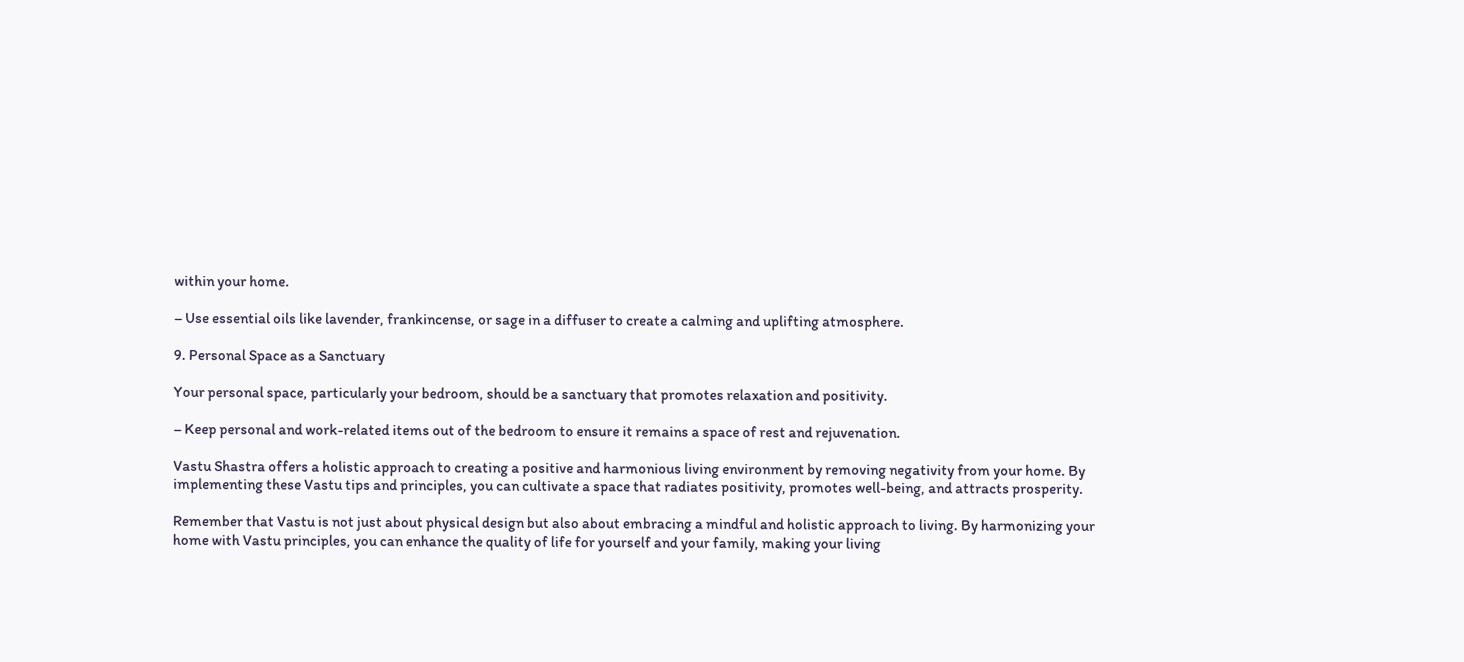within your home.

– Use essential oils like lavender, frankincense, or sage in a diffuser to create a calming and uplifting atmosphere.

9. Personal Space as a Sanctuary

Your personal space, particularly your bedroom, should be a sanctuary that promotes relaxation and positivity.

– Keep personal and work-related items out of the bedroom to ensure it remains a space of rest and rejuvenation.

Vastu Shastra offers a holistic approach to creating a positive and harmonious living environment by removing negativity from your home. By implementing these Vastu tips and principles, you can cultivate a space that radiates positivity, promotes well-being, and attracts prosperity.

Remember that Vastu is not just about physical design but also about embracing a mindful and holistic approach to living. By harmonizing your home with Vastu principles, you can enhance the quality of life for yourself and your family, making your living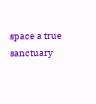space a true sanctuary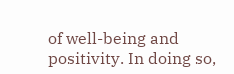of well-being and positivity. In doing so,